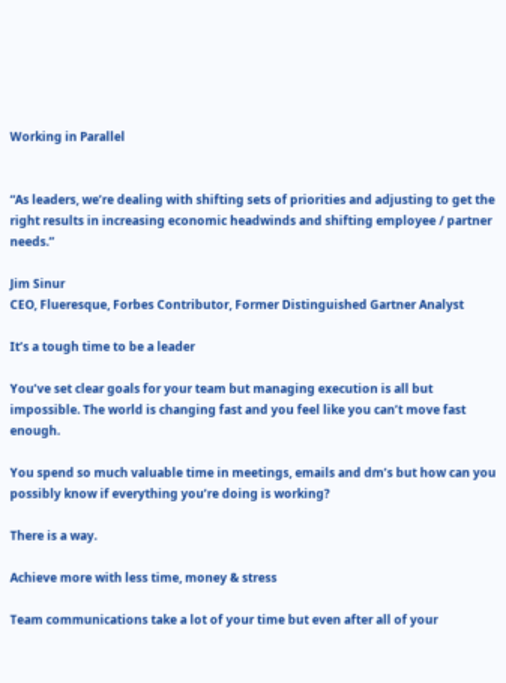Working in Parallel


“As leaders, we’re dealing with shifting sets of priorities and adjusting to get the right results in increasing economic headwinds and shifting employee / partner needs.”

Jim Sinur
CEO, Flueresque, Forbes Contributor, Former Distinguished Gartner Analyst

It’s a tough time to be a leader

You’ve set clear goals for your team but managing execution is all but impossible. The world is changing fast and you feel like you can’t move fast enough.

You spend so much valuable time in meetings, emails and dm’s but how can you possibly know if everything you’re doing is working?

There is a way.

Achieve more with less time, money & stress

Team communications take a lot of your time but even after all of your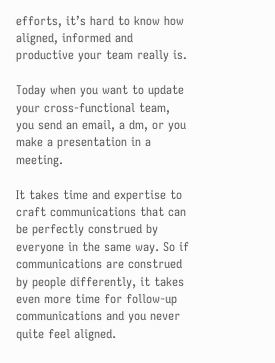efforts, it’s hard to know how aligned, informed and productive your team really is.

Today when you want to update your cross-functional team, you send an email, a dm, or you make a presentation in a meeting.

It takes time and expertise to craft communications that can be perfectly construed by everyone in the same way. So if communications are construed by people differently, it takes even more time for follow-up communications and you never quite feel aligned.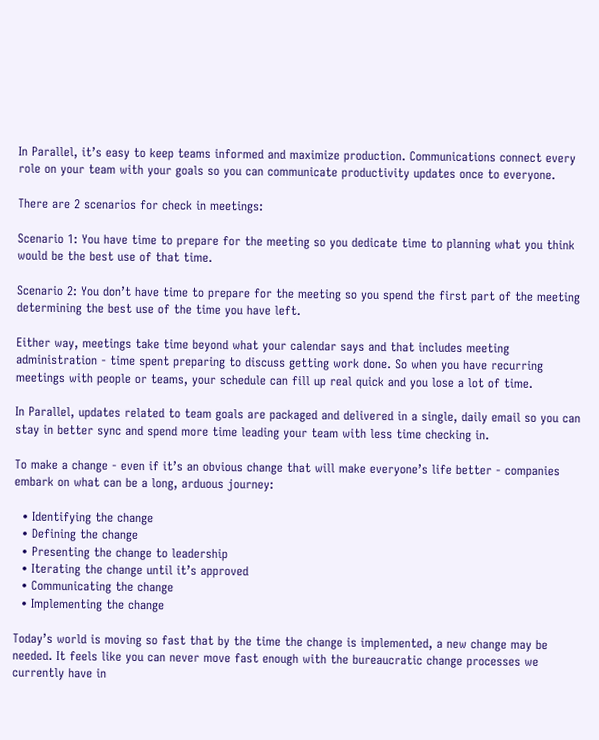In Parallel, it’s easy to keep teams informed and maximize production. Communications connect every role on your team with your goals so you can communicate productivity updates once to everyone.

There are 2 scenarios for check in meetings:

Scenario 1: You have time to prepare for the meeting so you dedicate time to planning what you think would be the best use of that time.

Scenario 2: You don’t have time to prepare for the meeting so you spend the first part of the meeting determining the best use of the time you have left.

Either way, meetings take time beyond what your calendar says and that includes meeting administration - time spent preparing to discuss getting work done. So when you have recurring meetings with people or teams, your schedule can fill up real quick and you lose a lot of time.

In Parallel, updates related to team goals are packaged and delivered in a single, daily email so you can stay in better sync and spend more time leading your team with less time checking in.

To make a change - even if it’s an obvious change that will make everyone’s life better - companies embark on what can be a long, arduous journey:

  • Identifying the change
  • Defining the change
  • Presenting the change to leadership
  • Iterating the change until it’s approved
  • Communicating the change
  • Implementing the change

Today’s world is moving so fast that by the time the change is implemented, a new change may be needed. It feels like you can never move fast enough with the bureaucratic change processes we currently have in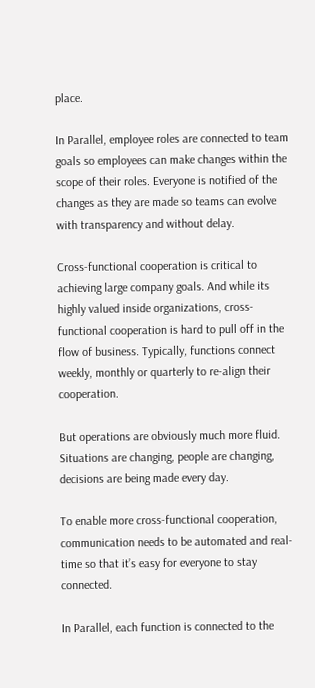place.

In Parallel, employee roles are connected to team goals so employees can make changes within the scope of their roles. Everyone is notified of the changes as they are made so teams can evolve with transparency and without delay.

Cross-functional cooperation is critical to achieving large company goals. And while its highly valued inside organizations, cross-functional cooperation is hard to pull off in the flow of business. Typically, functions connect weekly, monthly or quarterly to re-align their cooperation.

But operations are obviously much more fluid. Situations are changing, people are changing, decisions are being made every day.

To enable more cross-functional cooperation, communication needs to be automated and real-time so that it’s easy for everyone to stay connected.

In Parallel, each function is connected to the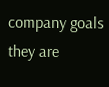company goals they are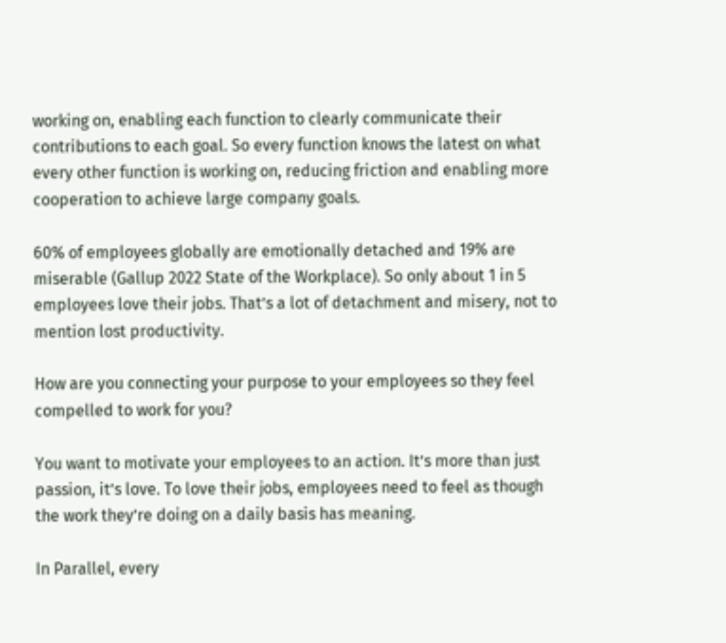working on, enabling each function to clearly communicate their contributions to each goal. So every function knows the latest on what every other function is working on, reducing friction and enabling more cooperation to achieve large company goals.

60% of employees globally are emotionally detached and 19% are miserable (Gallup 2022 State of the Workplace). So only about 1 in 5 employees love their jobs. That’s a lot of detachment and misery, not to mention lost productivity.

How are you connecting your purpose to your employees so they feel compelled to work for you?

You want to motivate your employees to an action. It’s more than just passion, it’s love. To love their jobs, employees need to feel as though the work they’re doing on a daily basis has meaning.

In Parallel, every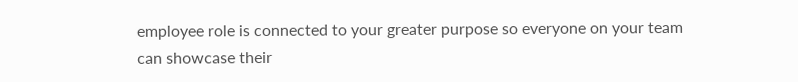employee role is connected to your greater purpose so everyone on your team can showcase their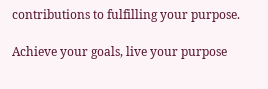contributions to fulfilling your purpose.

Achieve your goals, live your purpose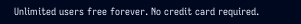Unlimited users free forever. No credit card required.